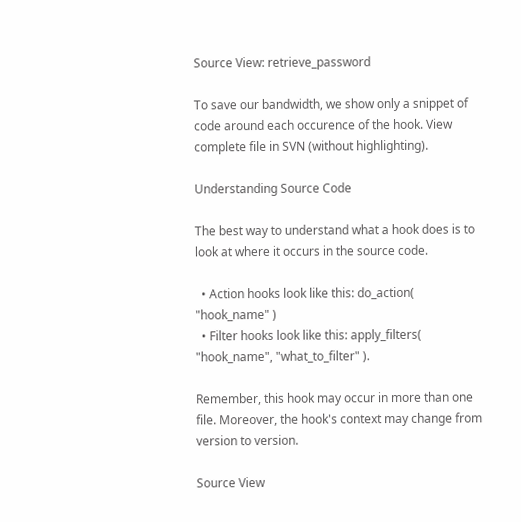Source View: retrieve_password

To save our bandwidth, we show only a snippet of code around each occurence of the hook. View complete file in SVN (without highlighting).

Understanding Source Code

The best way to understand what a hook does is to look at where it occurs in the source code.

  • Action hooks look like this: do_action( "hook_name" )
  • Filter hooks look like this: apply_filters( "hook_name", "what_to_filter" ).

Remember, this hook may occur in more than one file. Moreover, the hook's context may change from version to version.

Source View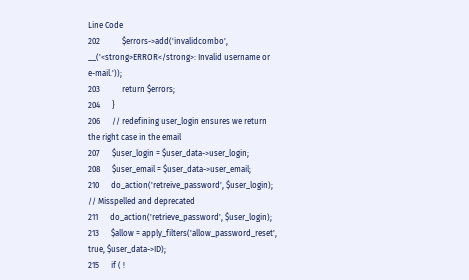Line Code
202           $errors->add('invalidcombo', __('<strong>ERROR</strong>: Invalid username or e-mail.'));
203           return $errors;
204      }
206      // redefining user_login ensures we return the right case in the email
207      $user_login = $user_data->user_login;
208      $user_email = $user_data->user_email;
210      do_action('retreive_password', $user_login);  // Misspelled and deprecated
211      do_action('retrieve_password', $user_login);
213      $allow = apply_filters('allow_password_reset', true, $user_data->ID);
215      if ( !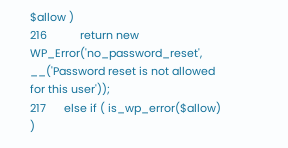$allow )
216           return new WP_Error('no_password_reset', __('Password reset is not allowed for this user'));
217      else if ( is_wp_error($allow) )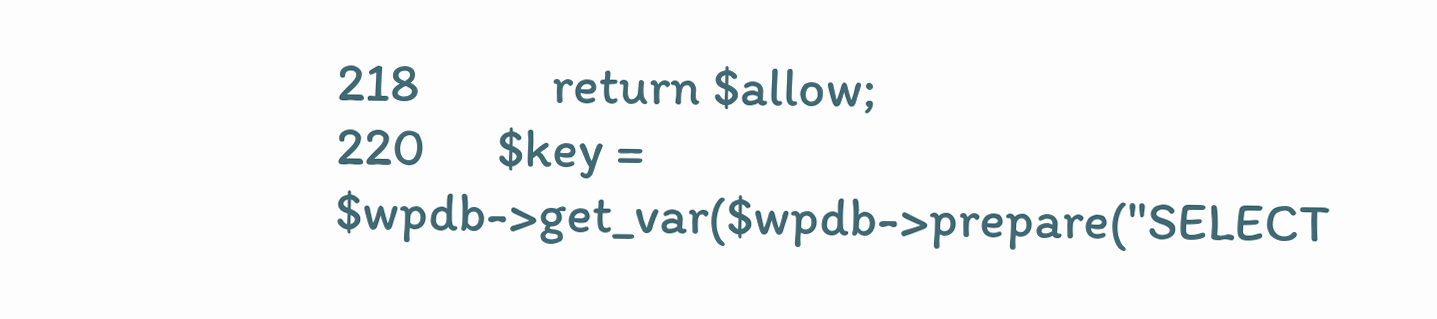218           return $allow;
220      $key = $wpdb->get_var($wpdb->prepare("SELECT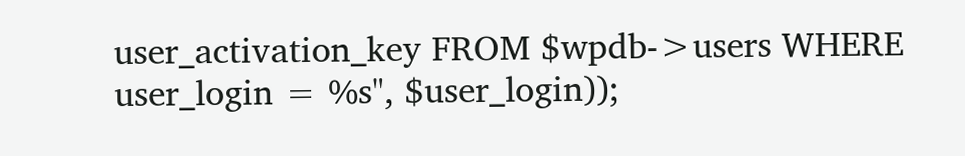user_activation_key FROM $wpdb->users WHERE user_login = %s", $user_login));